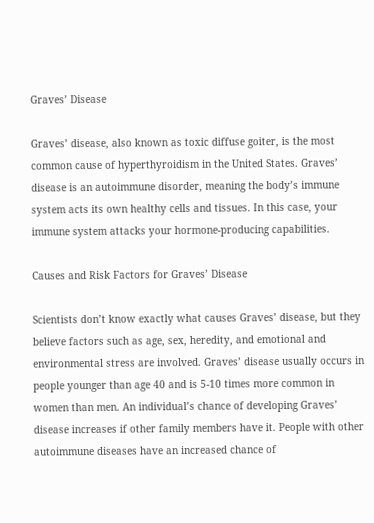Graves’ Disease

Graves’ disease, also known as toxic diffuse goiter, is the most common cause of hyperthyroidism in the United States. Graves’ disease is an autoimmune disorder, meaning the body’s immune system acts its own healthy cells and tissues. In this case, your immune system attacks your hormone-producing capabilities.

Causes and Risk Factors for Graves’ Disease

Scientists don’t know exactly what causes Graves’ disease, but they believe factors such as age, sex, heredity, and emotional and environmental stress are involved. Graves’ disease usually occurs in people younger than age 40 and is 5-10 times more common in women than men. An individual’s chance of developing Graves’ disease increases if other family members have it. People with other autoimmune diseases have an increased chance of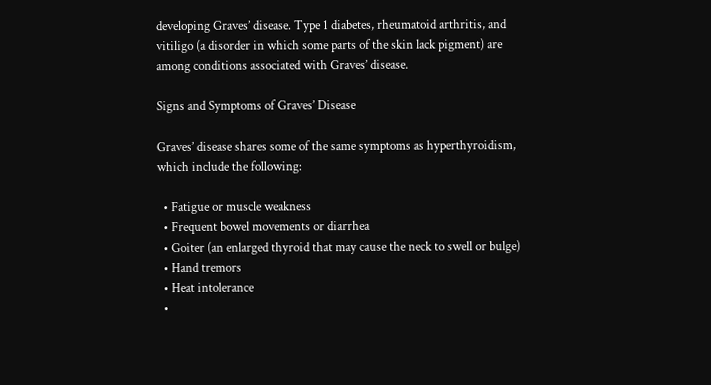developing Graves’ disease. Type 1 diabetes, rheumatoid arthritis, and vitiligo (a disorder in which some parts of the skin lack pigment) are among conditions associated with Graves’ disease.

Signs and Symptoms of Graves’ Disease

Graves’ disease shares some of the same symptoms as hyperthyroidism, which include the following:

  • Fatigue or muscle weakness
  • Frequent bowel movements or diarrhea
  • Goiter (an enlarged thyroid that may cause the neck to swell or bulge)
  • Hand tremors
  • Heat intolerance
  •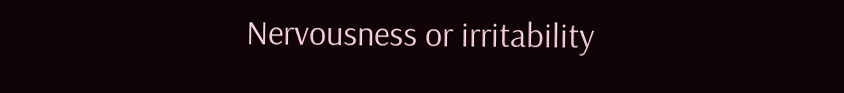Nervousness or irritability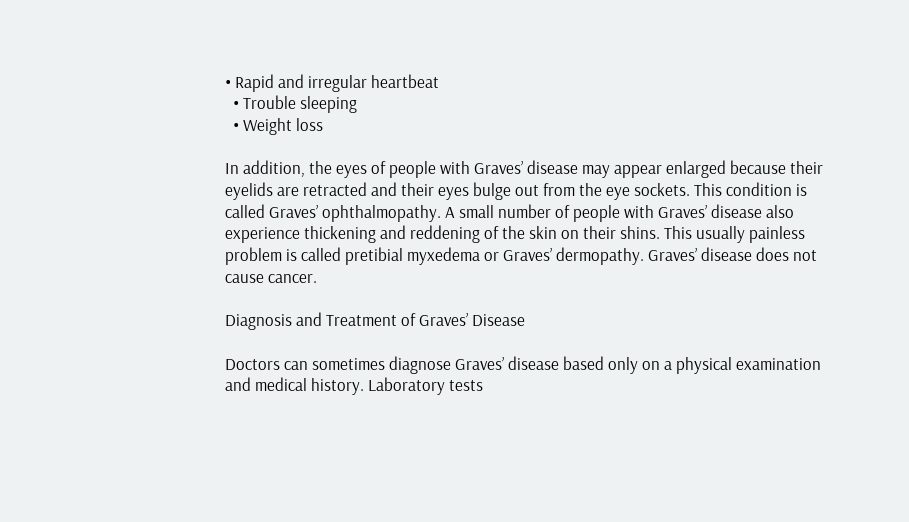• Rapid and irregular heartbeat
  • Trouble sleeping
  • Weight loss

In addition, the eyes of people with Graves’ disease may appear enlarged because their eyelids are retracted and their eyes bulge out from the eye sockets. This condition is called Graves’ ophthalmopathy. A small number of people with Graves’ disease also experience thickening and reddening of the skin on their shins. This usually painless problem is called pretibial myxedema or Graves’ dermopathy. Graves’ disease does not cause cancer.

Diagnosis and Treatment of Graves’ Disease

Doctors can sometimes diagnose Graves’ disease based only on a physical examination and medical history. Laboratory tests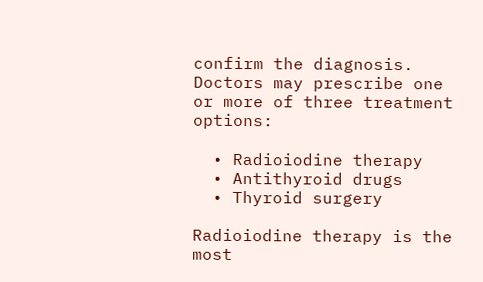confirm the diagnosis. Doctors may prescribe one or more of three treatment options:

  • Radioiodine therapy
  • Antithyroid drugs
  • Thyroid surgery

Radioiodine therapy is the most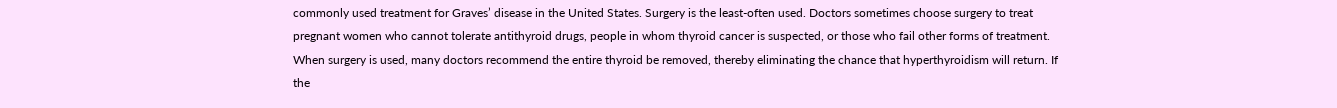commonly used treatment for Graves’ disease in the United States. Surgery is the least-often used. Doctors sometimes choose surgery to treat pregnant women who cannot tolerate antithyroid drugs, people in whom thyroid cancer is suspected, or those who fail other forms of treatment. When surgery is used, many doctors recommend the entire thyroid be removed, thereby eliminating the chance that hyperthyroidism will return. If the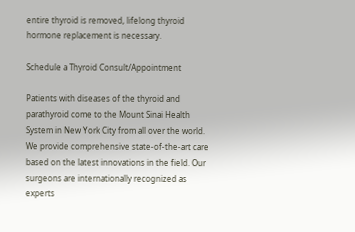entire thyroid is removed, lifelong thyroid hormone replacement is necessary.

Schedule a Thyroid Consult/Appointment

Patients with diseases of the thyroid and parathyroid come to the Mount Sinai Health System in New York City from all over the world. We provide comprehensive state-of-the-art care based on the latest innovations in the field. Our surgeons are internationally recognized as experts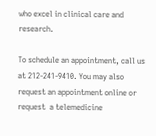who excel in clinical care and research.

To schedule an appointment, call us at 212-241-9410. You may also request an appointment online or request  a telemedicine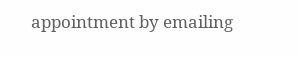appointment by emailing